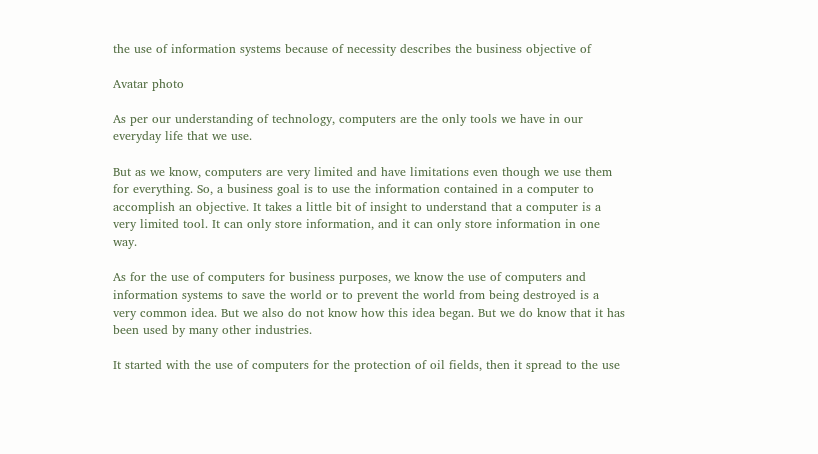the use of information systems because of necessity describes the business objective of

Avatar photo

As per our understanding of technology, computers are the only tools we have in our everyday life that we use.

But as we know, computers are very limited and have limitations even though we use them for everything. So, a business goal is to use the information contained in a computer to accomplish an objective. It takes a little bit of insight to understand that a computer is a very limited tool. It can only store information, and it can only store information in one way.

As for the use of computers for business purposes, we know the use of computers and information systems to save the world or to prevent the world from being destroyed is a very common idea. But we also do not know how this idea began. But we do know that it has been used by many other industries.

It started with the use of computers for the protection of oil fields, then it spread to the use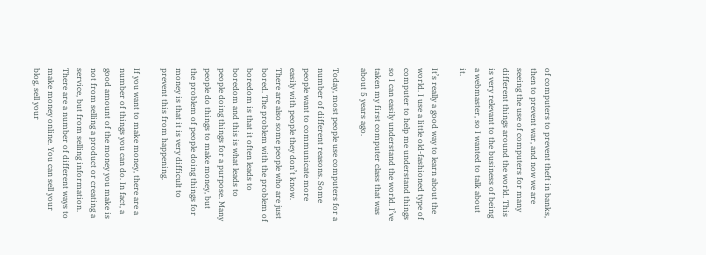of computers to prevent theft in banks, then to prevent war, and now we are seeing the use of computers for many different things around the world. This is very relevant to the business of being a webmaster, so I wanted to talk about it.

It’s really a good way to learn about the world. I use a little old-fashioned type of computer to help me understand things so I can easily understand the world. I’ve taken my first computer class that was about 5 years ago.

Today, most people use computers for a number of different reasons. Some people want to communicate more easily with people they don’t know. There are also some people who are just bored. The problem with the problem of boredom is that it often leads to boredom and this is what leads to people doing things for a purpose. Many people do things to make money, but the problem of people doing things for money is that it is very difficult to prevent this from happening.

If you want to make money, there are a number of things you can do. In fact, a good amount of the money you make is not from selling a product or creating a service, but from selling information. There are a number of different ways to make money online. You can sell your blog, sell your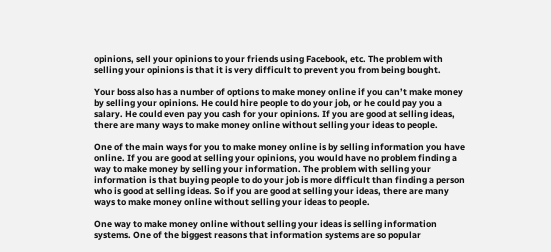opinions, sell your opinions to your friends using Facebook, etc. The problem with selling your opinions is that it is very difficult to prevent you from being bought.

Your boss also has a number of options to make money online if you can’t make money by selling your opinions. He could hire people to do your job, or he could pay you a salary. He could even pay you cash for your opinions. If you are good at selling ideas, there are many ways to make money online without selling your ideas to people.

One of the main ways for you to make money online is by selling information you have online. If you are good at selling your opinions, you would have no problem finding a way to make money by selling your information. The problem with selling your information is that buying people to do your job is more difficult than finding a person who is good at selling ideas. So if you are good at selling your ideas, there are many ways to make money online without selling your ideas to people.

One way to make money online without selling your ideas is selling information systems. One of the biggest reasons that information systems are so popular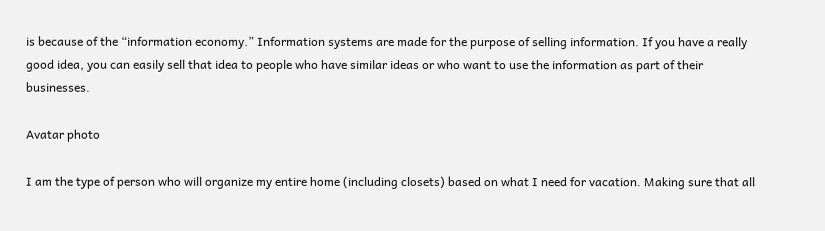is because of the “information economy.” Information systems are made for the purpose of selling information. If you have a really good idea, you can easily sell that idea to people who have similar ideas or who want to use the information as part of their businesses.

Avatar photo

I am the type of person who will organize my entire home (including closets) based on what I need for vacation. Making sure that all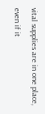vital supplies are in one place, even if it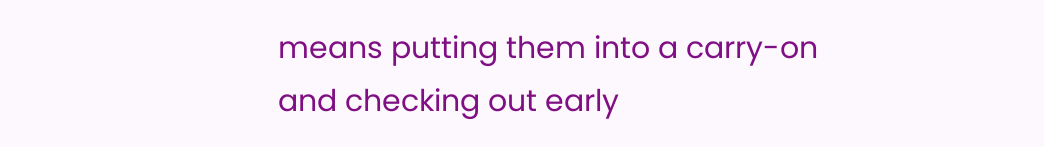means putting them into a carry-on and checking out early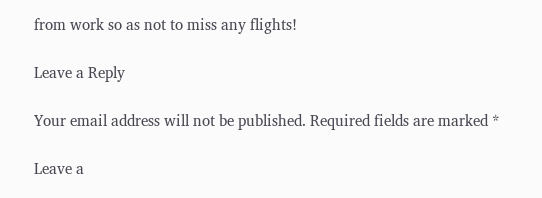from work so as not to miss any flights!

Leave a Reply

Your email address will not be published. Required fields are marked *

Leave a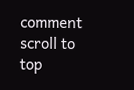comment
scroll to top